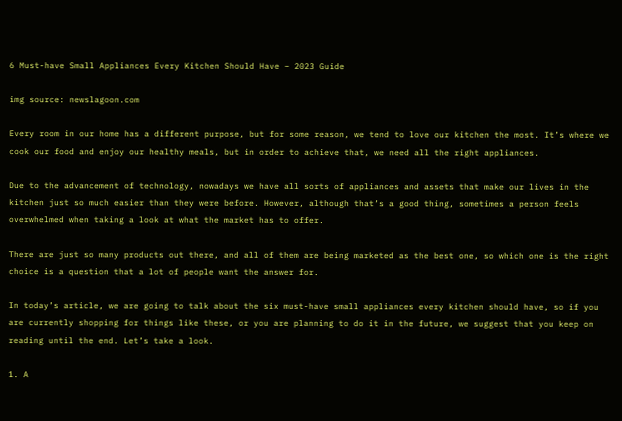6 Must-have Small Appliances Every Kitchen Should Have – 2023 Guide

img source: newslagoon.com

Every room in our home has a different purpose, but for some reason, we tend to love our kitchen the most. It’s where we cook our food and enjoy our healthy meals, but in order to achieve that, we need all the right appliances.

Due to the advancement of technology, nowadays we have all sorts of appliances and assets that make our lives in the kitchen just so much easier than they were before. However, although that’s a good thing, sometimes a person feels overwhelmed when taking a look at what the market has to offer.

There are just so many products out there, and all of them are being marketed as the best one, so which one is the right choice is a question that a lot of people want the answer for.

In today’s article, we are going to talk about the six must-have small appliances every kitchen should have, so if you are currently shopping for things like these, or you are planning to do it in the future, we suggest that you keep on reading until the end. Let’s take a look.

1. A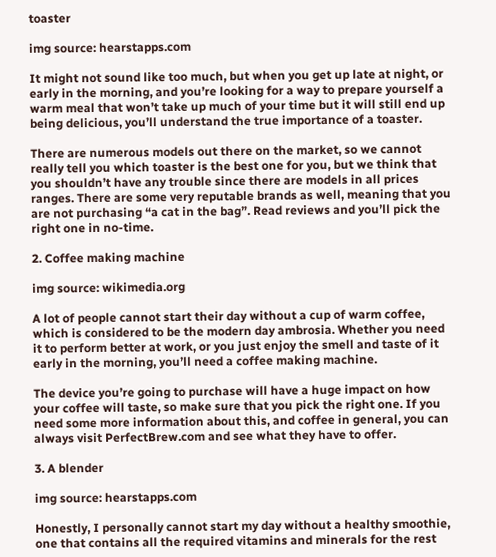toaster

img source: hearstapps.com

It might not sound like too much, but when you get up late at night, or early in the morning, and you’re looking for a way to prepare yourself a warm meal that won’t take up much of your time but it will still end up being delicious, you’ll understand the true importance of a toaster.

There are numerous models out there on the market, so we cannot really tell you which toaster is the best one for you, but we think that you shouldn’t have any trouble since there are models in all prices ranges. There are some very reputable brands as well, meaning that you are not purchasing “a cat in the bag”. Read reviews and you’ll pick the right one in no-time.

2. Coffee making machine

img source: wikimedia.org

A lot of people cannot start their day without a cup of warm coffee, which is considered to be the modern day ambrosia. Whether you need it to perform better at work, or you just enjoy the smell and taste of it early in the morning, you’ll need a coffee making machine.

The device you’re going to purchase will have a huge impact on how your coffee will taste, so make sure that you pick the right one. If you need some more information about this, and coffee in general, you can always visit PerfectBrew.com and see what they have to offer.

3. A blender

img source: hearstapps.com

Honestly, I personally cannot start my day without a healthy smoothie, one that contains all the required vitamins and minerals for the rest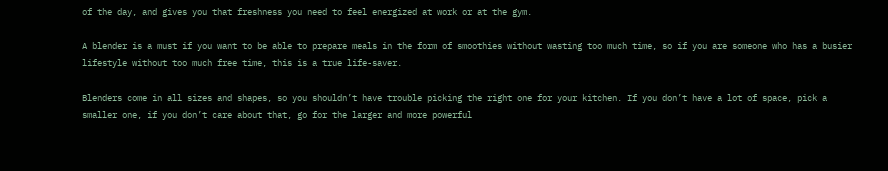of the day, and gives you that freshness you need to feel energized at work or at the gym.

A blender is a must if you want to be able to prepare meals in the form of smoothies without wasting too much time, so if you are someone who has a busier lifestyle without too much free time, this is a true life-saver.

Blenders come in all sizes and shapes, so you shouldn’t have trouble picking the right one for your kitchen. If you don’t have a lot of space, pick a smaller one, if you don’t care about that, go for the larger and more powerful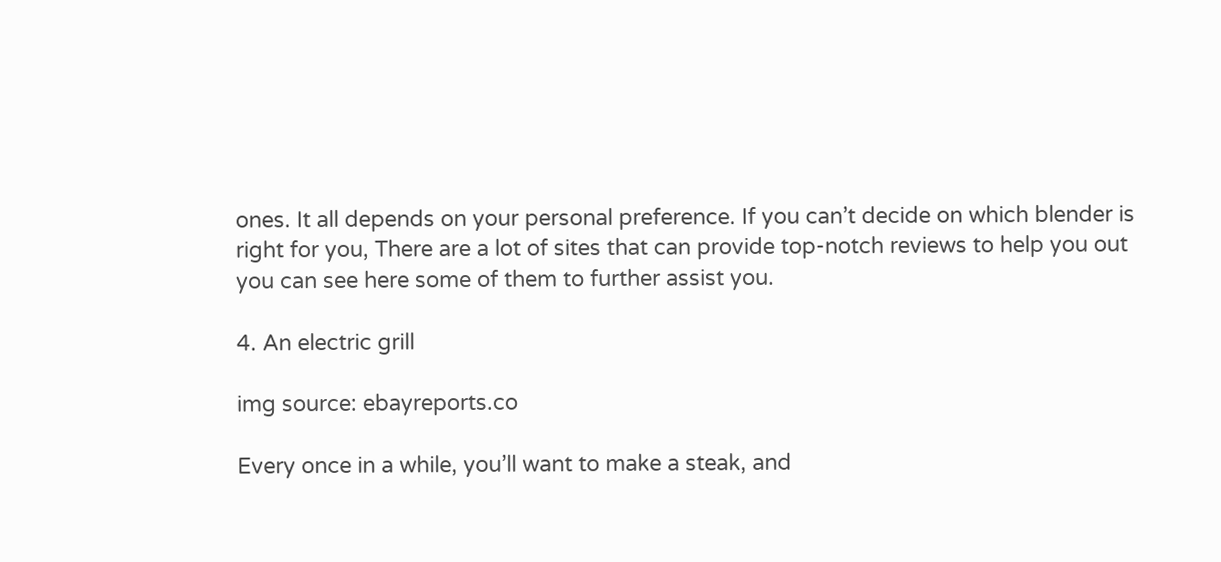ones. It all depends on your personal preference. If you can’t decide on which blender is right for you, There are a lot of sites that can provide top-notch reviews to help you out you can see here some of them to further assist you.

4. An electric grill

img source: ebayreports.co

Every once in a while, you’ll want to make a steak, and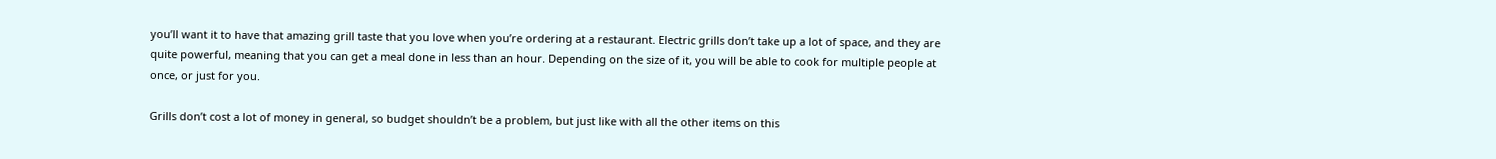you’ll want it to have that amazing grill taste that you love when you’re ordering at a restaurant. Electric grills don’t take up a lot of space, and they are quite powerful, meaning that you can get a meal done in less than an hour. Depending on the size of it, you will be able to cook for multiple people at once, or just for you.

Grills don’t cost a lot of money in general, so budget shouldn’t be a problem, but just like with all the other items on this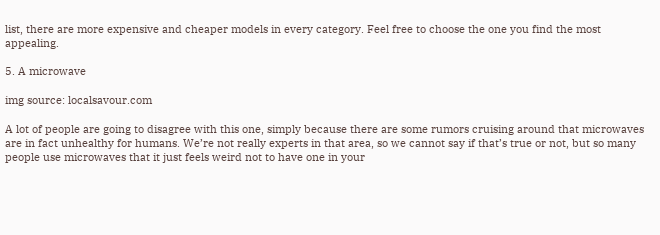list, there are more expensive and cheaper models in every category. Feel free to choose the one you find the most appealing.

5. A microwave

img source: localsavour.com

A lot of people are going to disagree with this one, simply because there are some rumors cruising around that microwaves are in fact unhealthy for humans. We’re not really experts in that area, so we cannot say if that’s true or not, but so many people use microwaves that it just feels weird not to have one in your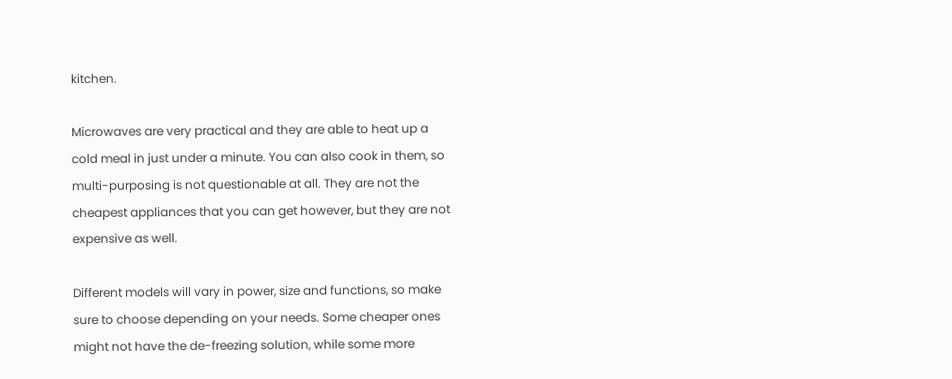kitchen.

Microwaves are very practical and they are able to heat up a cold meal in just under a minute. You can also cook in them, so multi-purposing is not questionable at all. They are not the cheapest appliances that you can get however, but they are not expensive as well.

Different models will vary in power, size and functions, so make sure to choose depending on your needs. Some cheaper ones might not have the de-freezing solution, while some more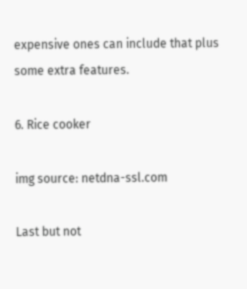expensive ones can include that plus some extra features.

6. Rice cooker

img source: netdna-ssl.com

Last but not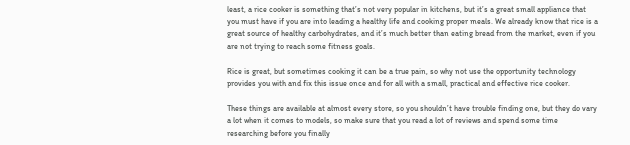least, a rice cooker is something that’s not very popular in kitchens, but it’s a great small appliance that you must have if you are into leading a healthy life and cooking proper meals. We already know that rice is a great source of healthy carbohydrates, and it’s much better than eating bread from the market, even if you are not trying to reach some fitness goals.

Rice is great, but sometimes cooking it can be a true pain, so why not use the opportunity technology provides you with and fix this issue once and for all with a small, practical and effective rice cooker.

These things are available at almost every store, so you shouldn’t have trouble finding one, but they do vary a lot when it comes to models, so make sure that you read a lot of reviews and spend some time researching before you finally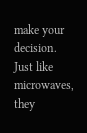make your decision. Just like microwaves, they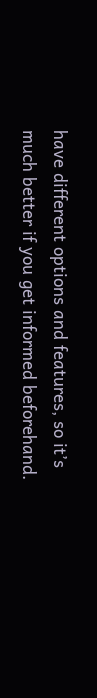have different options and features, so it’s much better if you get informed beforehand.